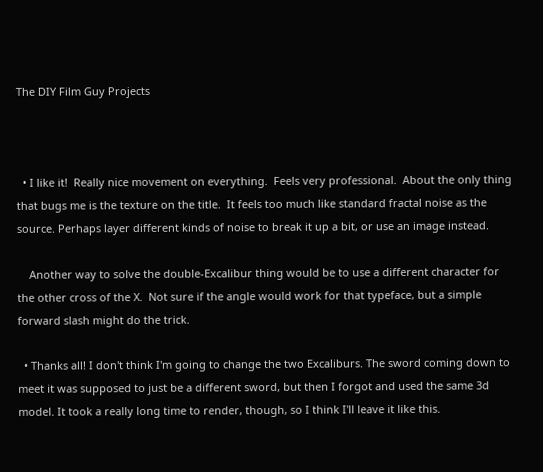The DIY Film Guy Projects



  • I like it!  Really nice movement on everything.  Feels very professional.  About the only thing that bugs me is the texture on the title.  It feels too much like standard fractal noise as the source. Perhaps layer different kinds of noise to break it up a bit, or use an image instead.

    Another way to solve the double-Excalibur thing would be to use a different character for the other cross of the X.  Not sure if the angle would work for that typeface, but a simple forward slash might do the trick.

  • Thanks all! I don't think I'm going to change the two Excaliburs. The sword coming down to meet it was supposed to just be a different sword, but then I forgot and used the same 3d model. It took a really long time to render, though, so I think I'll leave it like this.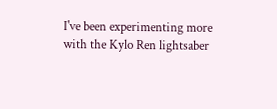I've been experimenting more with the Kylo Ren lightsaber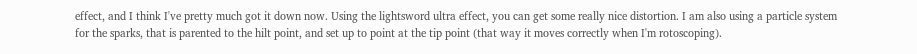effect, and I think I've pretty much got it down now. Using the lightsword ultra effect, you can get some really nice distortion. I am also using a particle system for the sparks, that is parented to the hilt point, and set up to point at the tip point (that way it moves correctly when I'm rotoscoping).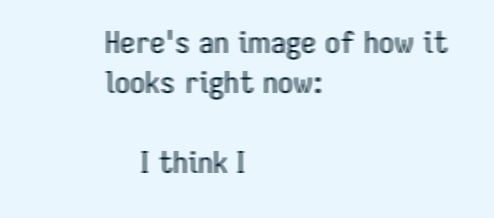Here's an image of how it looks right now:

    I think I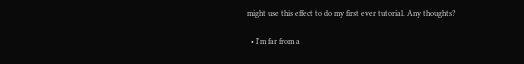might use this effect to do my first ever tutorial. Any thoughts?

  • I'm far from a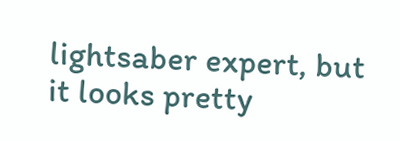lightsaber expert, but it looks pretty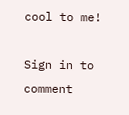cool to me!

Sign in to comment